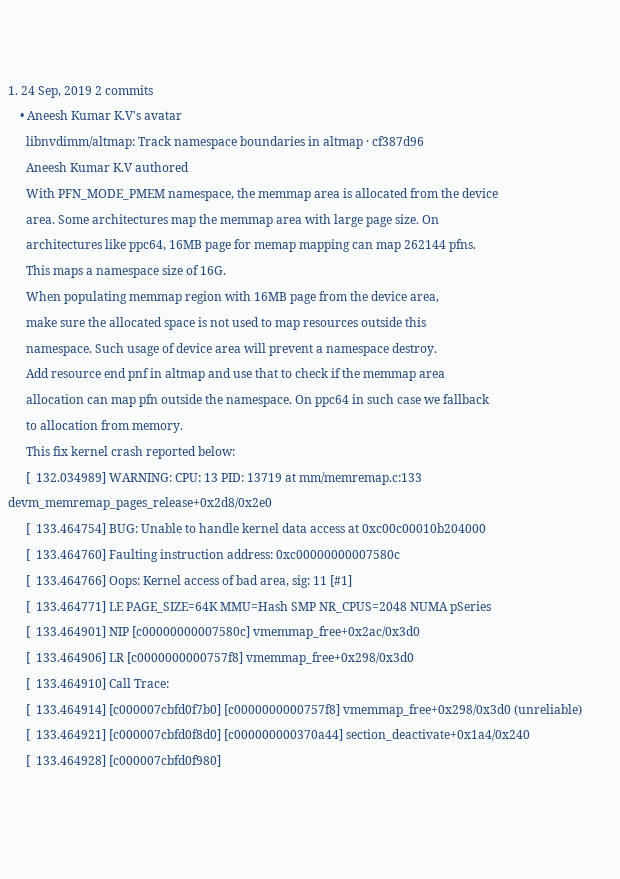1. 24 Sep, 2019 2 commits
    • Aneesh Kumar K.V's avatar
      libnvdimm/altmap: Track namespace boundaries in altmap · cf387d96
      Aneesh Kumar K.V authored
      With PFN_MODE_PMEM namespace, the memmap area is allocated from the device
      area. Some architectures map the memmap area with large page size. On
      architectures like ppc64, 16MB page for memap mapping can map 262144 pfns.
      This maps a namespace size of 16G.
      When populating memmap region with 16MB page from the device area,
      make sure the allocated space is not used to map resources outside this
      namespace. Such usage of device area will prevent a namespace destroy.
      Add resource end pnf in altmap and use that to check if the memmap area
      allocation can map pfn outside the namespace. On ppc64 in such case we fallback
      to allocation from memory.
      This fix kernel crash reported below:
      [  132.034989] WARNING: CPU: 13 PID: 13719 at mm/memremap.c:133 devm_memremap_pages_release+0x2d8/0x2e0
      [  133.464754] BUG: Unable to handle kernel data access at 0xc00c00010b204000
      [  133.464760] Faulting instruction address: 0xc00000000007580c
      [  133.464766] Oops: Kernel access of bad area, sig: 11 [#1]
      [  133.464771] LE PAGE_SIZE=64K MMU=Hash SMP NR_CPUS=2048 NUMA pSeries
      [  133.464901] NIP [c00000000007580c] vmemmap_free+0x2ac/0x3d0
      [  133.464906] LR [c0000000000757f8] vmemmap_free+0x298/0x3d0
      [  133.464910] Call Trace:
      [  133.464914] [c000007cbfd0f7b0] [c0000000000757f8] vmemmap_free+0x298/0x3d0 (unreliable)
      [  133.464921] [c000007cbfd0f8d0] [c000000000370a44] section_deactivate+0x1a4/0x240
      [  133.464928] [c000007cbfd0f980]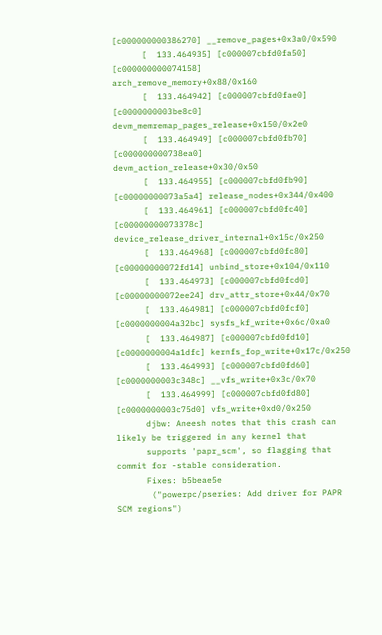[c000000000386270] __remove_pages+0x3a0/0x590
      [  133.464935] [c000007cbfd0fa50] [c000000000074158] arch_remove_memory+0x88/0x160
      [  133.464942] [c000007cbfd0fae0] [c0000000003be8c0] devm_memremap_pages_release+0x150/0x2e0
      [  133.464949] [c000007cbfd0fb70] [c000000000738ea0] devm_action_release+0x30/0x50
      [  133.464955] [c000007cbfd0fb90] [c00000000073a5a4] release_nodes+0x344/0x400
      [  133.464961] [c000007cbfd0fc40] [c00000000073378c] device_release_driver_internal+0x15c/0x250
      [  133.464968] [c000007cbfd0fc80] [c00000000072fd14] unbind_store+0x104/0x110
      [  133.464973] [c000007cbfd0fcd0] [c00000000072ee24] drv_attr_store+0x44/0x70
      [  133.464981] [c000007cbfd0fcf0] [c0000000004a32bc] sysfs_kf_write+0x6c/0xa0
      [  133.464987] [c000007cbfd0fd10] [c0000000004a1dfc] kernfs_fop_write+0x17c/0x250
      [  133.464993] [c000007cbfd0fd60] [c0000000003c348c] __vfs_write+0x3c/0x70
      [  133.464999] [c000007cbfd0fd80] [c0000000003c75d0] vfs_write+0xd0/0x250
      djbw: Aneesh notes that this crash can likely be triggered in any kernel that
      supports 'papr_scm', so flagging that commit for -stable consideration.
      Fixes: b5beae5e
       ("powerpc/pseries: Add driver for PAPR SCM regions")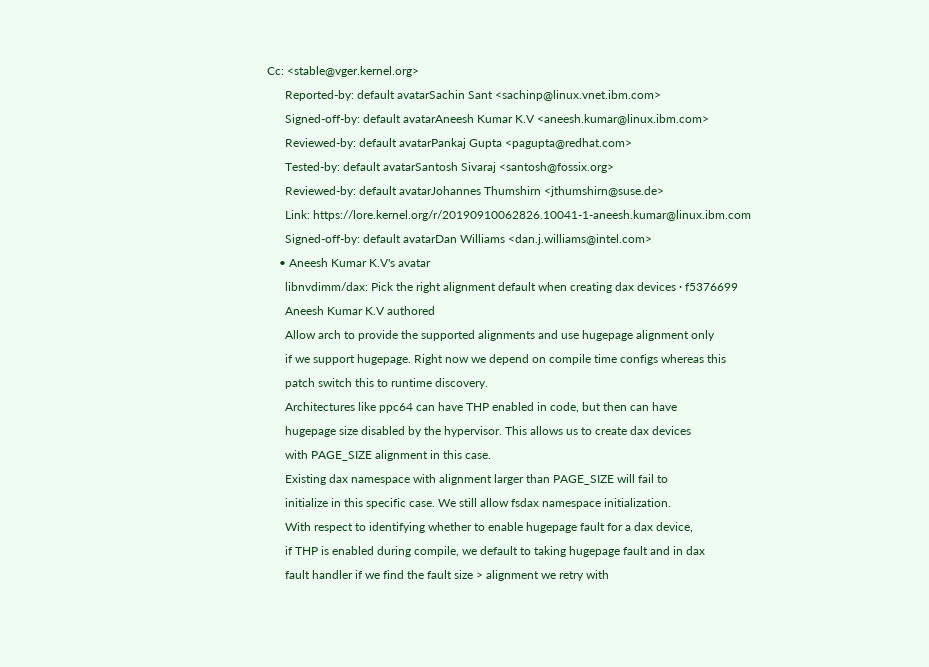Cc: <stable@vger.kernel.org>
      Reported-by: default avatarSachin Sant <sachinp@linux.vnet.ibm.com>
      Signed-off-by: default avatarAneesh Kumar K.V <aneesh.kumar@linux.ibm.com>
      Reviewed-by: default avatarPankaj Gupta <pagupta@redhat.com>
      Tested-by: default avatarSantosh Sivaraj <santosh@fossix.org>
      Reviewed-by: default avatarJohannes Thumshirn <jthumshirn@suse.de>
      Link: https://lore.kernel.org/r/20190910062826.10041-1-aneesh.kumar@linux.ibm.com
      Signed-off-by: default avatarDan Williams <dan.j.williams@intel.com>
    • Aneesh Kumar K.V's avatar
      libnvdimm/dax: Pick the right alignment default when creating dax devices · f5376699
      Aneesh Kumar K.V authored
      Allow arch to provide the supported alignments and use hugepage alignment only
      if we support hugepage. Right now we depend on compile time configs whereas this
      patch switch this to runtime discovery.
      Architectures like ppc64 can have THP enabled in code, but then can have
      hugepage size disabled by the hypervisor. This allows us to create dax devices
      with PAGE_SIZE alignment in this case.
      Existing dax namespace with alignment larger than PAGE_SIZE will fail to
      initialize in this specific case. We still allow fsdax namespace initialization.
      With respect to identifying whether to enable hugepage fault for a dax device,
      if THP is enabled during compile, we default to taking hugepage fault and in dax
      fault handler if we find the fault size > alignment we retry with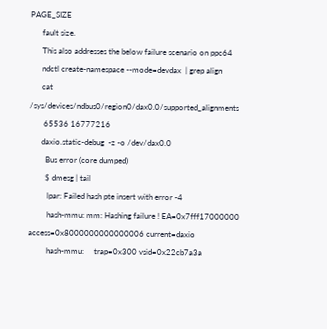PAGE_SIZE
      fault size.
      This also addresses the below failure scenario on ppc64
      ndctl create-namespace --mode=devdax  | grep align
      cat /sys/devices/ndbus0/region0/dax0.0/supported_alignments
       65536 16777216
      daxio.static-debug  -z -o /dev/dax0.0
        Bus error (core dumped)
        $ dmesg | tail
         lpar: Failed hash pte insert with error -4
         hash-mmu: mm: Hashing failure ! EA=0x7fff17000000 access=0x8000000000000006 current=daxio
         hash-mmu:     trap=0x300 vsid=0x22cb7a3a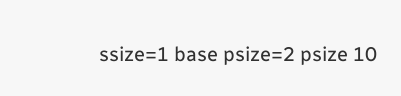ssize=1 base psize=2 psize 10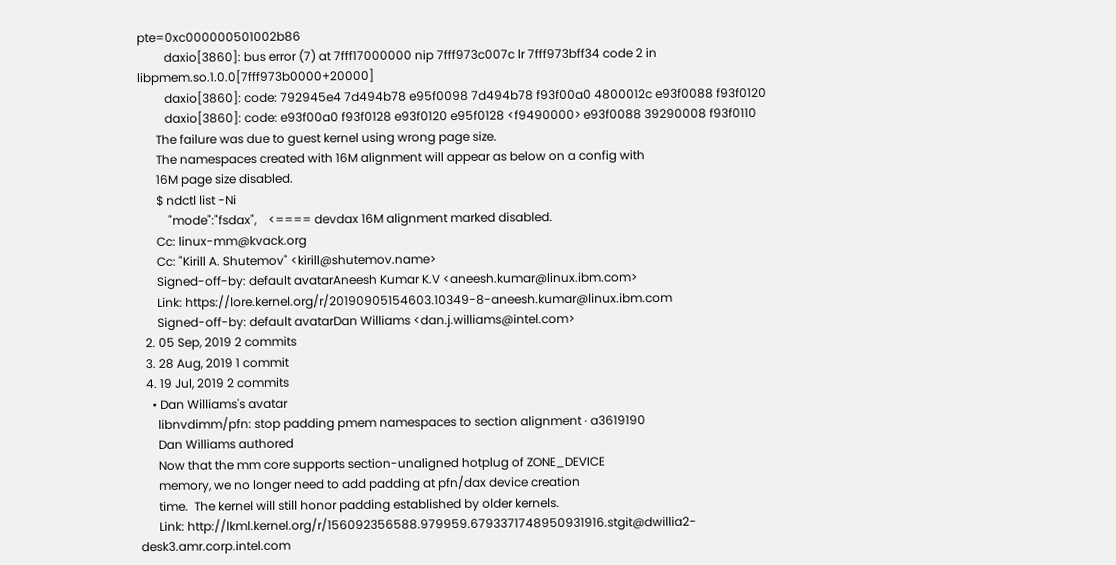pte=0xc000000501002b86
         daxio[3860]: bus error (7) at 7fff17000000 nip 7fff973c007c lr 7fff973bff34 code 2 in libpmem.so.1.0.0[7fff973b0000+20000]
         daxio[3860]: code: 792945e4 7d494b78 e95f0098 7d494b78 f93f00a0 4800012c e93f0088 f93f0120
         daxio[3860]: code: e93f00a0 f93f0128 e93f0120 e95f0128 <f9490000> e93f0088 39290008 f93f0110
      The failure was due to guest kernel using wrong page size.
      The namespaces created with 16M alignment will appear as below on a config with
      16M page size disabled.
      $ ndctl list -Ni
          "mode":"fsdax",    <==== devdax 16M alignment marked disabled.
      Cc: linux-mm@kvack.org
      Cc: "Kirill A. Shutemov" <kirill@shutemov.name>
      Signed-off-by: default avatarAneesh Kumar K.V <aneesh.kumar@linux.ibm.com>
      Link: https://lore.kernel.org/r/20190905154603.10349-8-aneesh.kumar@linux.ibm.com
      Signed-off-by: default avatarDan Williams <dan.j.williams@intel.com>
  2. 05 Sep, 2019 2 commits
  3. 28 Aug, 2019 1 commit
  4. 19 Jul, 2019 2 commits
    • Dan Williams's avatar
      libnvdimm/pfn: stop padding pmem namespaces to section alignment · a3619190
      Dan Williams authored
      Now that the mm core supports section-unaligned hotplug of ZONE_DEVICE
      memory, we no longer need to add padding at pfn/dax device creation
      time.  The kernel will still honor padding established by older kernels.
      Link: http://lkml.kernel.org/r/156092356588.979959.6793371748950931916.stgit@dwillia2-desk3.amr.corp.intel.com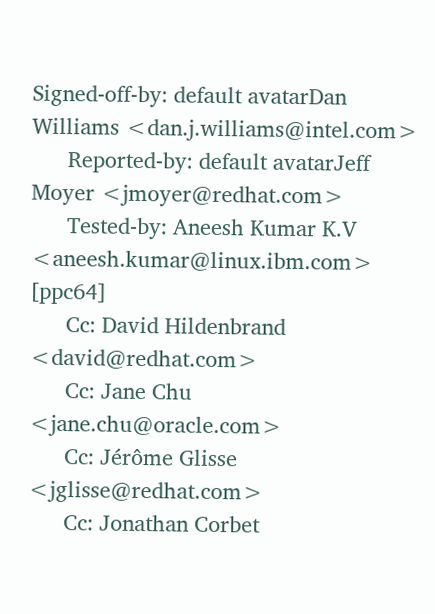Signed-off-by: default avatarDan Williams <dan.j.williams@intel.com>
      Reported-by: default avatarJeff Moyer <jmoyer@redhat.com>
      Tested-by: Aneesh Kumar K.V <aneesh.kumar@linux.ibm.com>  [ppc64]
      Cc: David Hildenbrand <david@redhat.com>
      Cc: Jane Chu <jane.chu@oracle.com>
      Cc: Jérôme Glisse <jglisse@redhat.com>
      Cc: Jonathan Corbet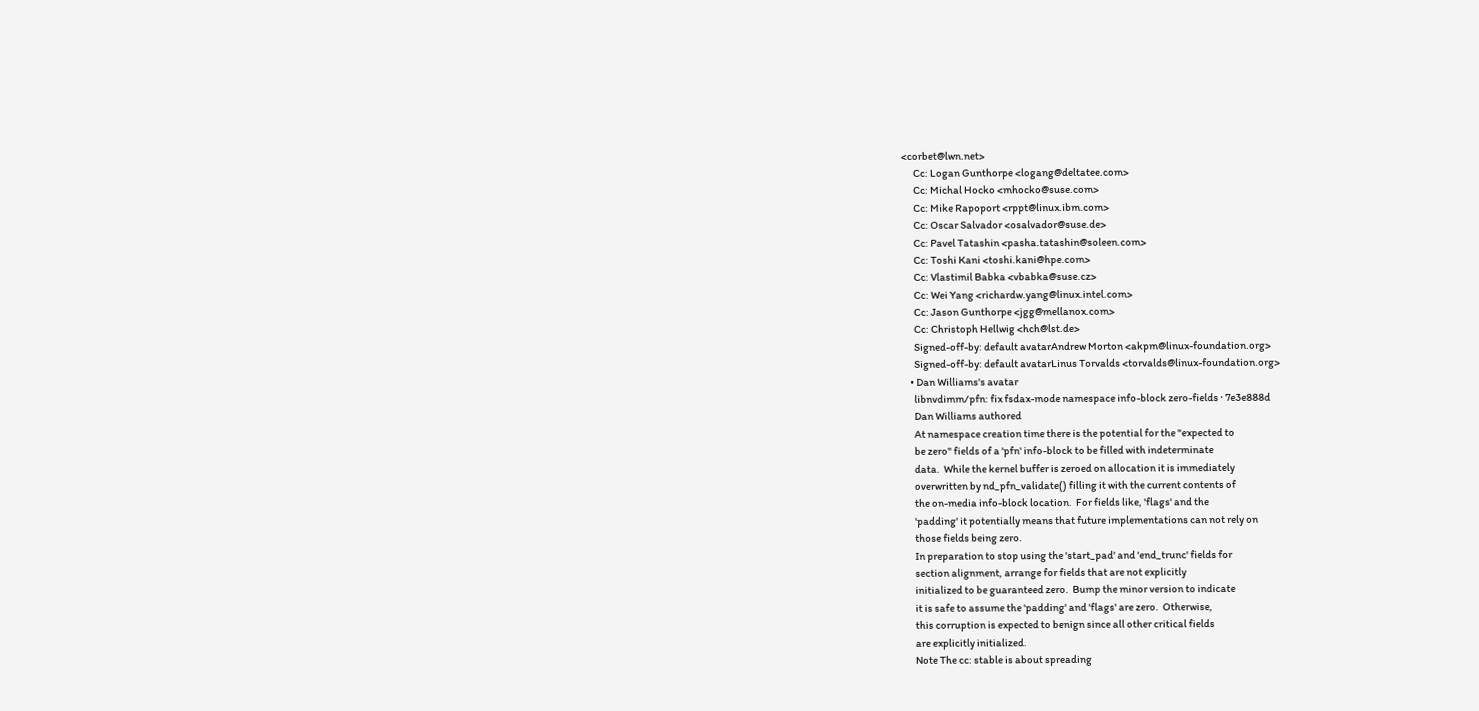<corbet@lwn.net>
      Cc: Logan Gunthorpe <logang@deltatee.com>
      Cc: Michal Hocko <mhocko@suse.com>
      Cc: Mike Rapoport <rppt@linux.ibm.com>
      Cc: Oscar Salvador <osalvador@suse.de>
      Cc: Pavel Tatashin <pasha.tatashin@soleen.com>
      Cc: Toshi Kani <toshi.kani@hpe.com>
      Cc: Vlastimil Babka <vbabka@suse.cz>
      Cc: Wei Yang <richardw.yang@linux.intel.com>
      Cc: Jason Gunthorpe <jgg@mellanox.com>
      Cc: Christoph Hellwig <hch@lst.de>
      Signed-off-by: default avatarAndrew Morton <akpm@linux-foundation.org>
      Signed-off-by: default avatarLinus Torvalds <torvalds@linux-foundation.org>
    • Dan Williams's avatar
      libnvdimm/pfn: fix fsdax-mode namespace info-block zero-fields · 7e3e888d
      Dan Williams authored
      At namespace creation time there is the potential for the "expected to
      be zero" fields of a 'pfn' info-block to be filled with indeterminate
      data.  While the kernel buffer is zeroed on allocation it is immediately
      overwritten by nd_pfn_validate() filling it with the current contents of
      the on-media info-block location.  For fields like, 'flags' and the
      'padding' it potentially means that future implementations can not rely on
      those fields being zero.
      In preparation to stop using the 'start_pad' and 'end_trunc' fields for
      section alignment, arrange for fields that are not explicitly
      initialized to be guaranteed zero.  Bump the minor version to indicate
      it is safe to assume the 'padding' and 'flags' are zero.  Otherwise,
      this corruption is expected to benign since all other critical fields
      are explicitly initialized.
      Note The cc: stable is about spreading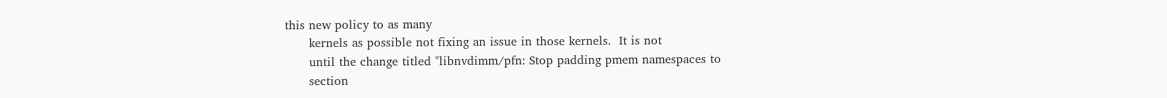this new policy to as many
      kernels as possible not fixing an issue in those kernels.  It is not
      until the change titled "libnvdimm/pfn: Stop padding pmem namespaces to
      section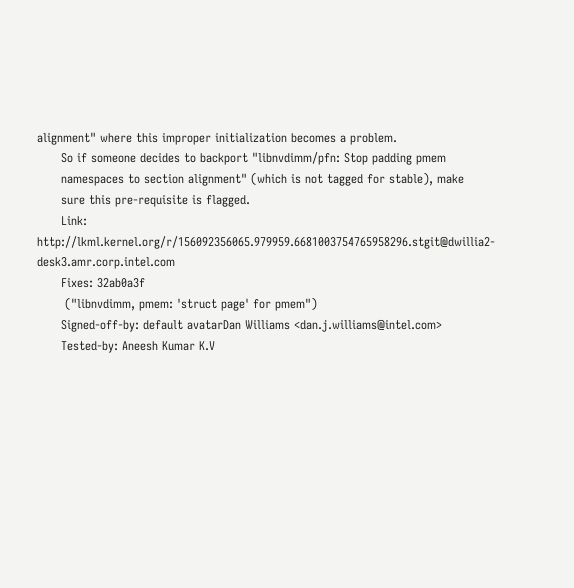alignment" where this improper initialization becomes a problem.
      So if someone decides to backport "libnvdimm/pfn: Stop padding pmem
      namespaces to section alignment" (which is not tagged for stable), make
      sure this pre-requisite is flagged.
      Link: http://lkml.kernel.org/r/156092356065.979959.6681003754765958296.stgit@dwillia2-desk3.amr.corp.intel.com
      Fixes: 32ab0a3f
       ("libnvdimm, pmem: 'struct page' for pmem")
      Signed-off-by: default avatarDan Williams <dan.j.williams@intel.com>
      Tested-by: Aneesh Kumar K.V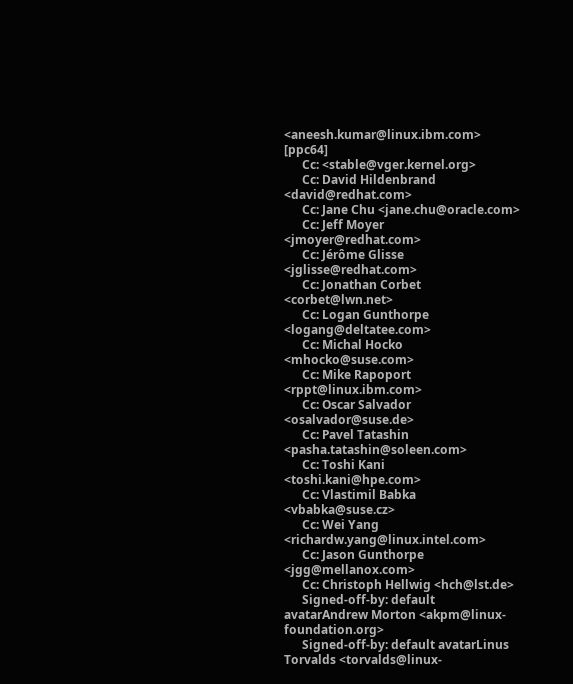<aneesh.kumar@linux.ibm.com>  [ppc64]
      Cc: <stable@vger.kernel.org>
      Cc: David Hildenbrand <david@redhat.com>
      Cc: Jane Chu <jane.chu@oracle.com>
      Cc: Jeff Moyer <jmoyer@redhat.com>
      Cc: Jérôme Glisse <jglisse@redhat.com>
      Cc: Jonathan Corbet <corbet@lwn.net>
      Cc: Logan Gunthorpe <logang@deltatee.com>
      Cc: Michal Hocko <mhocko@suse.com>
      Cc: Mike Rapoport <rppt@linux.ibm.com>
      Cc: Oscar Salvador <osalvador@suse.de>
      Cc: Pavel Tatashin <pasha.tatashin@soleen.com>
      Cc: Toshi Kani <toshi.kani@hpe.com>
      Cc: Vlastimil Babka <vbabka@suse.cz>
      Cc: Wei Yang <richardw.yang@linux.intel.com>
      Cc: Jason Gunthorpe <jgg@mellanox.com>
      Cc: Christoph Hellwig <hch@lst.de>
      Signed-off-by: default avatarAndrew Morton <akpm@linux-foundation.org>
      Signed-off-by: default avatarLinus Torvalds <torvalds@linux-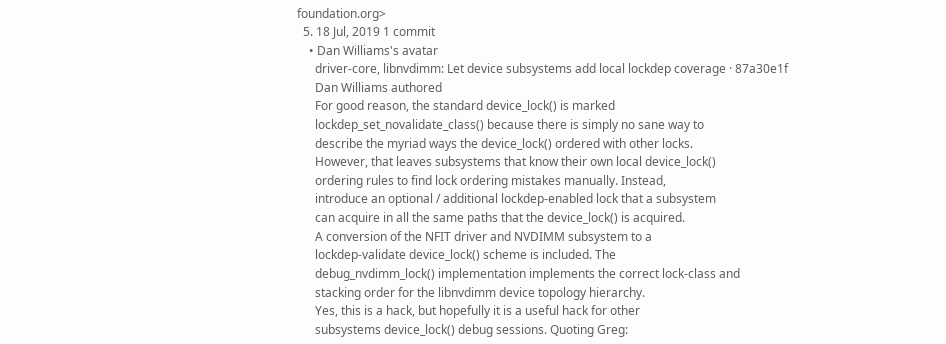foundation.org>
  5. 18 Jul, 2019 1 commit
    • Dan Williams's avatar
      driver-core, libnvdimm: Let device subsystems add local lockdep coverage · 87a30e1f
      Dan Williams authored
      For good reason, the standard device_lock() is marked
      lockdep_set_novalidate_class() because there is simply no sane way to
      describe the myriad ways the device_lock() ordered with other locks.
      However, that leaves subsystems that know their own local device_lock()
      ordering rules to find lock ordering mistakes manually. Instead,
      introduce an optional / additional lockdep-enabled lock that a subsystem
      can acquire in all the same paths that the device_lock() is acquired.
      A conversion of the NFIT driver and NVDIMM subsystem to a
      lockdep-validate device_lock() scheme is included. The
      debug_nvdimm_lock() implementation implements the correct lock-class and
      stacking order for the libnvdimm device topology hierarchy.
      Yes, this is a hack, but hopefully it is a useful hack for other
      subsystems device_lock() debug sessions. Quoting Greg: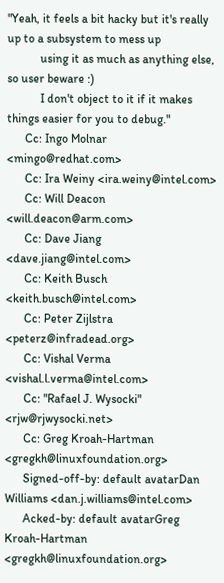"Yeah, it feels a bit hacky but it's really up to a subsystem to mess up
           using it as much as anything else, so user beware :)
           I don't object to it if it makes things easier for you to debug."
      Cc: Ingo Molnar <mingo@redhat.com>
      Cc: Ira Weiny <ira.weiny@intel.com>
      Cc: Will Deacon <will.deacon@arm.com>
      Cc: Dave Jiang <dave.jiang@intel.com>
      Cc: Keith Busch <keith.busch@intel.com>
      Cc: Peter Zijlstra <peterz@infradead.org>
      Cc: Vishal Verma <vishal.l.verma@intel.com>
      Cc: "Rafael J. Wysocki" <rjw@rjwysocki.net>
      Cc: Greg Kroah-Hartman <gregkh@linuxfoundation.org>
      Signed-off-by: default avatarDan Williams <dan.j.williams@intel.com>
      Acked-by: default avatarGreg Kroah-Hartman <gregkh@linuxfoundation.org>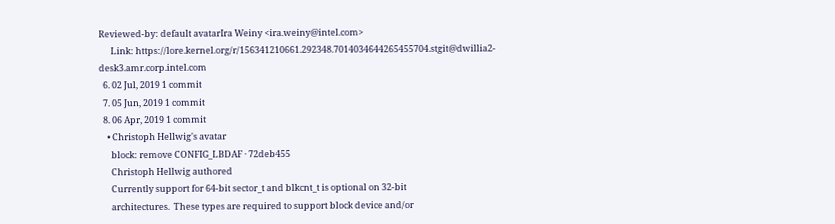Reviewed-by: default avatarIra Weiny <ira.weiny@intel.com>
      Link: https://lore.kernel.org/r/156341210661.292348.7014034644265455704.stgit@dwillia2-desk3.amr.corp.intel.com
  6. 02 Jul, 2019 1 commit
  7. 05 Jun, 2019 1 commit
  8. 06 Apr, 2019 1 commit
    • Christoph Hellwig's avatar
      block: remove CONFIG_LBDAF · 72deb455
      Christoph Hellwig authored
      Currently support for 64-bit sector_t and blkcnt_t is optional on 32-bit
      architectures.  These types are required to support block device and/or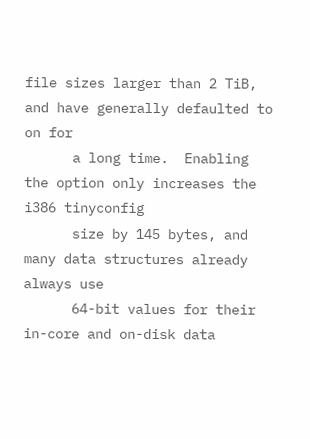file sizes larger than 2 TiB, and have generally defaulted to on for
      a long time.  Enabling the option only increases the i386 tinyconfig
      size by 145 bytes, and many data structures already always use
      64-bit values for their in-core and on-disk data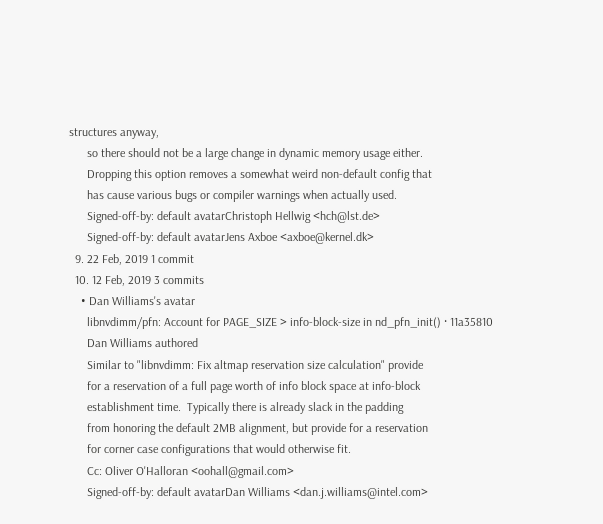structures anyway,
      so there should not be a large change in dynamic memory usage either.
      Dropping this option removes a somewhat weird non-default config that
      has cause various bugs or compiler warnings when actually used.
      Signed-off-by: default avatarChristoph Hellwig <hch@lst.de>
      Signed-off-by: default avatarJens Axboe <axboe@kernel.dk>
  9. 22 Feb, 2019 1 commit
  10. 12 Feb, 2019 3 commits
    • Dan Williams's avatar
      libnvdimm/pfn: Account for PAGE_SIZE > info-block-size in nd_pfn_init() · 11a35810
      Dan Williams authored
      Similar to "libnvdimm: Fix altmap reservation size calculation" provide
      for a reservation of a full page worth of info block space at info-block
      establishment time.  Typically there is already slack in the padding
      from honoring the default 2MB alignment, but provide for a reservation
      for corner case configurations that would otherwise fit.
      Cc: Oliver O'Halloran <oohall@gmail.com>
      Signed-off-by: default avatarDan Williams <dan.j.williams@intel.com>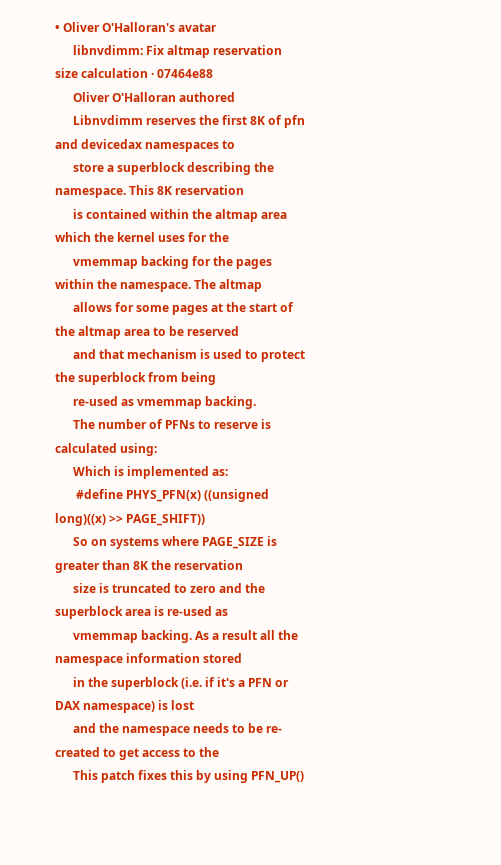• Oliver O'Halloran's avatar
      libnvdimm: Fix altmap reservation size calculation · 07464e88
      Oliver O'Halloran authored
      Libnvdimm reserves the first 8K of pfn and devicedax namespaces to
      store a superblock describing the namespace. This 8K reservation
      is contained within the altmap area which the kernel uses for the
      vmemmap backing for the pages within the namespace. The altmap
      allows for some pages at the start of the altmap area to be reserved
      and that mechanism is used to protect the superblock from being
      re-used as vmemmap backing.
      The number of PFNs to reserve is calculated using:
      Which is implemented as:
       #define PHYS_PFN(x) ((unsigned long)((x) >> PAGE_SHIFT))
      So on systems where PAGE_SIZE is greater than 8K the reservation
      size is truncated to zero and the superblock area is re-used as
      vmemmap backing. As a result all the namespace information stored
      in the superblock (i.e. if it's a PFN or DAX namespace) is lost
      and the namespace needs to be re-created to get access to the
      This patch fixes this by using PFN_UP()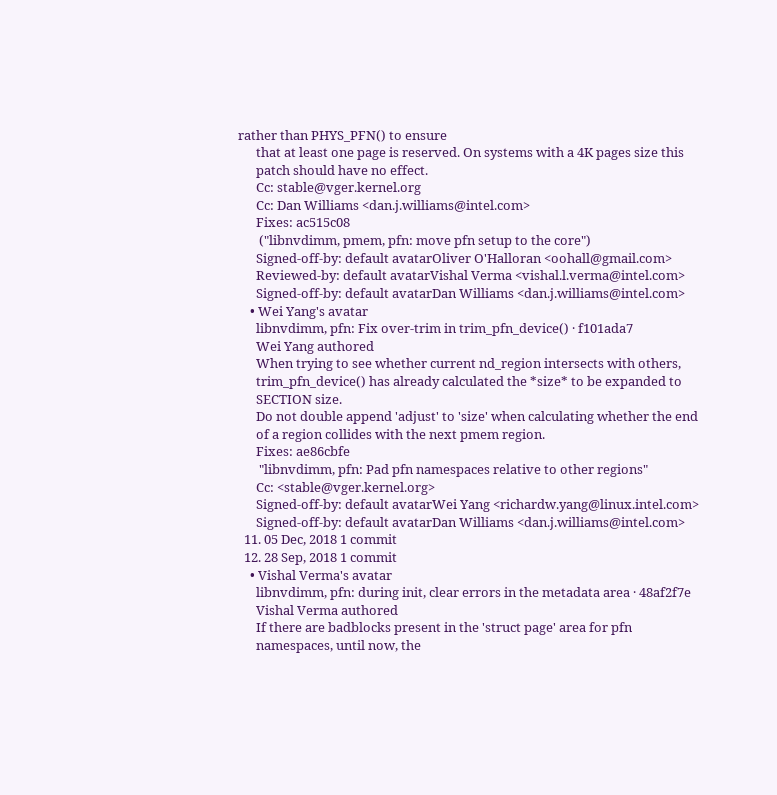rather than PHYS_PFN() to ensure
      that at least one page is reserved. On systems with a 4K pages size this
      patch should have no effect.
      Cc: stable@vger.kernel.org
      Cc: Dan Williams <dan.j.williams@intel.com>
      Fixes: ac515c08
       ("libnvdimm, pmem, pfn: move pfn setup to the core")
      Signed-off-by: default avatarOliver O'Halloran <oohall@gmail.com>
      Reviewed-by: default avatarVishal Verma <vishal.l.verma@intel.com>
      Signed-off-by: default avatarDan Williams <dan.j.williams@intel.com>
    • Wei Yang's avatar
      libnvdimm, pfn: Fix over-trim in trim_pfn_device() · f101ada7
      Wei Yang authored
      When trying to see whether current nd_region intersects with others,
      trim_pfn_device() has already calculated the *size* to be expanded to
      SECTION size.
      Do not double append 'adjust' to 'size' when calculating whether the end
      of a region collides with the next pmem region.
      Fixes: ae86cbfe
       "libnvdimm, pfn: Pad pfn namespaces relative to other regions"
      Cc: <stable@vger.kernel.org>
      Signed-off-by: default avatarWei Yang <richardw.yang@linux.intel.com>
      Signed-off-by: default avatarDan Williams <dan.j.williams@intel.com>
  11. 05 Dec, 2018 1 commit
  12. 28 Sep, 2018 1 commit
    • Vishal Verma's avatar
      libnvdimm, pfn: during init, clear errors in the metadata area · 48af2f7e
      Vishal Verma authored
      If there are badblocks present in the 'struct page' area for pfn
      namespaces, until now, the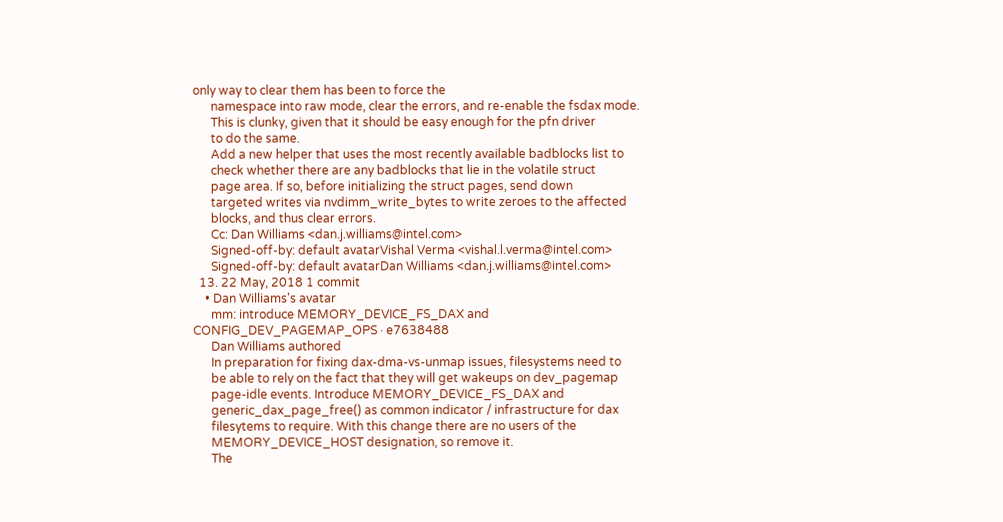only way to clear them has been to force the
      namespace into raw mode, clear the errors, and re-enable the fsdax mode.
      This is clunky, given that it should be easy enough for the pfn driver
      to do the same.
      Add a new helper that uses the most recently available badblocks list to
      check whether there are any badblocks that lie in the volatile struct
      page area. If so, before initializing the struct pages, send down
      targeted writes via nvdimm_write_bytes to write zeroes to the affected
      blocks, and thus clear errors.
      Cc: Dan Williams <dan.j.williams@intel.com>
      Signed-off-by: default avatarVishal Verma <vishal.l.verma@intel.com>
      Signed-off-by: default avatarDan Williams <dan.j.williams@intel.com>
  13. 22 May, 2018 1 commit
    • Dan Williams's avatar
      mm: introduce MEMORY_DEVICE_FS_DAX and CONFIG_DEV_PAGEMAP_OPS · e7638488
      Dan Williams authored
      In preparation for fixing dax-dma-vs-unmap issues, filesystems need to
      be able to rely on the fact that they will get wakeups on dev_pagemap
      page-idle events. Introduce MEMORY_DEVICE_FS_DAX and
      generic_dax_page_free() as common indicator / infrastructure for dax
      filesytems to require. With this change there are no users of the
      MEMORY_DEVICE_HOST designation, so remove it.
      The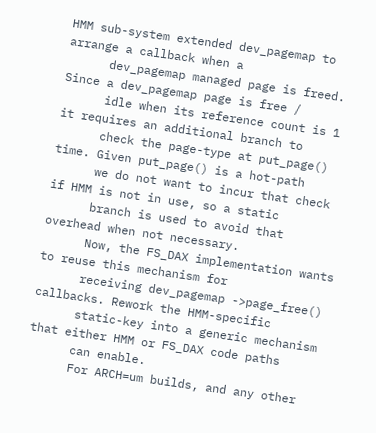HMM sub-system extended dev_pagemap to arrange a callback when a
      dev_pagemap managed page is freed. Since a dev_pagemap page is free /
      idle when its reference count is 1 it requires an additional branch to
      check the page-type at put_page() time. Given put_page() is a hot-path
      we do not want to incur that check if HMM is not in use, so a static
      branch is used to avoid that overhead when not necessary.
      Now, the FS_DAX implementation wants to reuse this mechanism for
      receiving dev_pagemap ->page_free() callbacks. Rework the HMM-specific
      static-key into a generic mechanism that either HMM or FS_DAX code paths
      can enable.
      For ARCH=um builds, and any other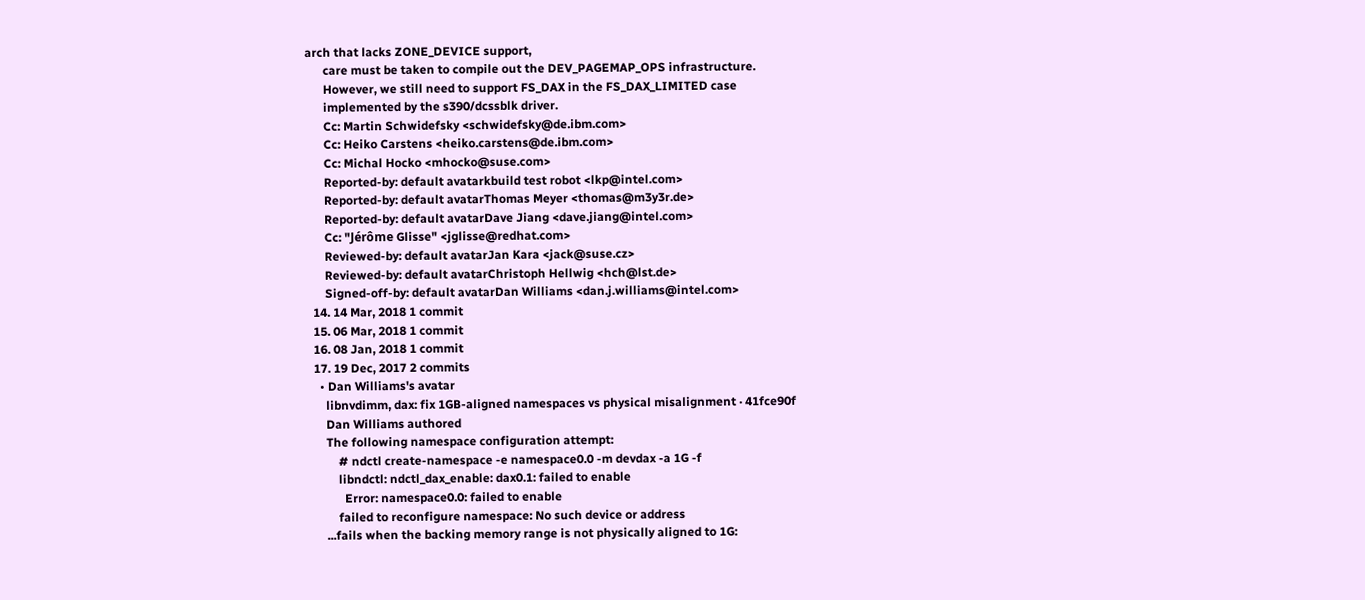arch that lacks ZONE_DEVICE support,
      care must be taken to compile out the DEV_PAGEMAP_OPS infrastructure.
      However, we still need to support FS_DAX in the FS_DAX_LIMITED case
      implemented by the s390/dcssblk driver.
      Cc: Martin Schwidefsky <schwidefsky@de.ibm.com>
      Cc: Heiko Carstens <heiko.carstens@de.ibm.com>
      Cc: Michal Hocko <mhocko@suse.com>
      Reported-by: default avatarkbuild test robot <lkp@intel.com>
      Reported-by: default avatarThomas Meyer <thomas@m3y3r.de>
      Reported-by: default avatarDave Jiang <dave.jiang@intel.com>
      Cc: "Jérôme Glisse" <jglisse@redhat.com>
      Reviewed-by: default avatarJan Kara <jack@suse.cz>
      Reviewed-by: default avatarChristoph Hellwig <hch@lst.de>
      Signed-off-by: default avatarDan Williams <dan.j.williams@intel.com>
  14. 14 Mar, 2018 1 commit
  15. 06 Mar, 2018 1 commit
  16. 08 Jan, 2018 1 commit
  17. 19 Dec, 2017 2 commits
    • Dan Williams's avatar
      libnvdimm, dax: fix 1GB-aligned namespaces vs physical misalignment · 41fce90f
      Dan Williams authored
      The following namespace configuration attempt:
          # ndctl create-namespace -e namespace0.0 -m devdax -a 1G -f
          libndctl: ndctl_dax_enable: dax0.1: failed to enable
            Error: namespace0.0: failed to enable
          failed to reconfigure namespace: No such device or address
      ...fails when the backing memory range is not physically aligned to 1G: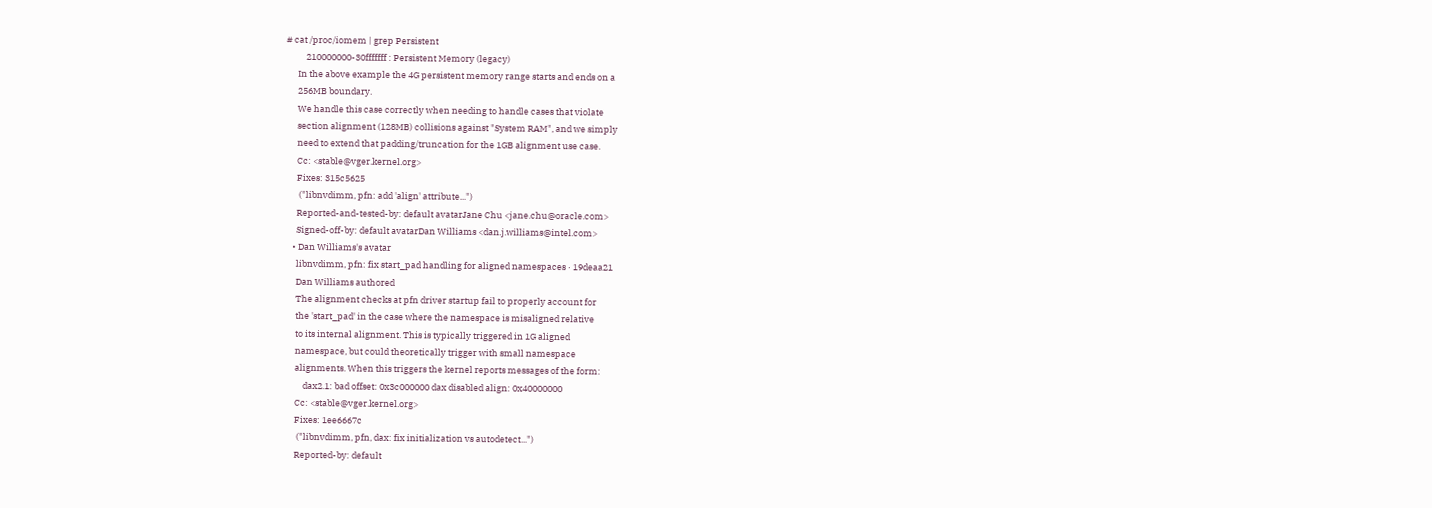# cat /proc/iomem | grep Persistent
          210000000-30fffffff : Persistent Memory (legacy)
      In the above example the 4G persistent memory range starts and ends on a
      256MB boundary.
      We handle this case correctly when needing to handle cases that violate
      section alignment (128MB) collisions against "System RAM", and we simply
      need to extend that padding/truncation for the 1GB alignment use case.
      Cc: <stable@vger.kernel.org>
      Fixes: 315c5625
       ("libnvdimm, pfn: add 'align' attribute...")
      Reported-and-tested-by: default avatarJane Chu <jane.chu@oracle.com>
      Signed-off-by: default avatarDan Williams <dan.j.williams@intel.com>
    • Dan Williams's avatar
      libnvdimm, pfn: fix start_pad handling for aligned namespaces · 19deaa21
      Dan Williams authored
      The alignment checks at pfn driver startup fail to properly account for
      the 'start_pad' in the case where the namespace is misaligned relative
      to its internal alignment. This is typically triggered in 1G aligned
      namespace, but could theoretically trigger with small namespace
      alignments. When this triggers the kernel reports messages of the form:
          dax2.1: bad offset: 0x3c000000 dax disabled align: 0x40000000
      Cc: <stable@vger.kernel.org>
      Fixes: 1ee6667c
       ("libnvdimm, pfn, dax: fix initialization vs autodetect...")
      Reported-by: default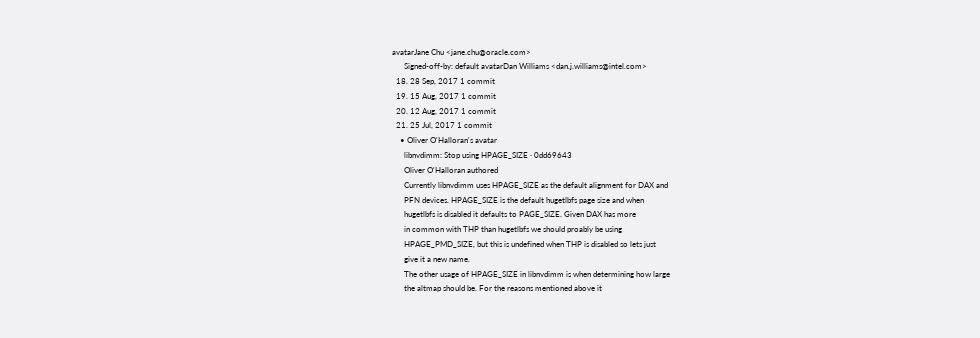avatarJane Chu <jane.chu@oracle.com>
      Signed-off-by: default avatarDan Williams <dan.j.williams@intel.com>
  18. 28 Sep, 2017 1 commit
  19. 15 Aug, 2017 1 commit
  20. 12 Aug, 2017 1 commit
  21. 25 Jul, 2017 1 commit
    • Oliver O'Halloran's avatar
      libnvdimm: Stop using HPAGE_SIZE · 0dd69643
      Oliver O'Halloran authored
      Currently libnvdimm uses HPAGE_SIZE as the default alignment for DAX and
      PFN devices. HPAGE_SIZE is the default hugetlbfs page size and when
      hugetlbfs is disabled it defaults to PAGE_SIZE. Given DAX has more
      in common with THP than hugetlbfs we should proably be using
      HPAGE_PMD_SIZE, but this is undefined when THP is disabled so lets just
      give it a new name.
      The other usage of HPAGE_SIZE in libnvdimm is when determining how large
      the altmap should be. For the reasons mentioned above it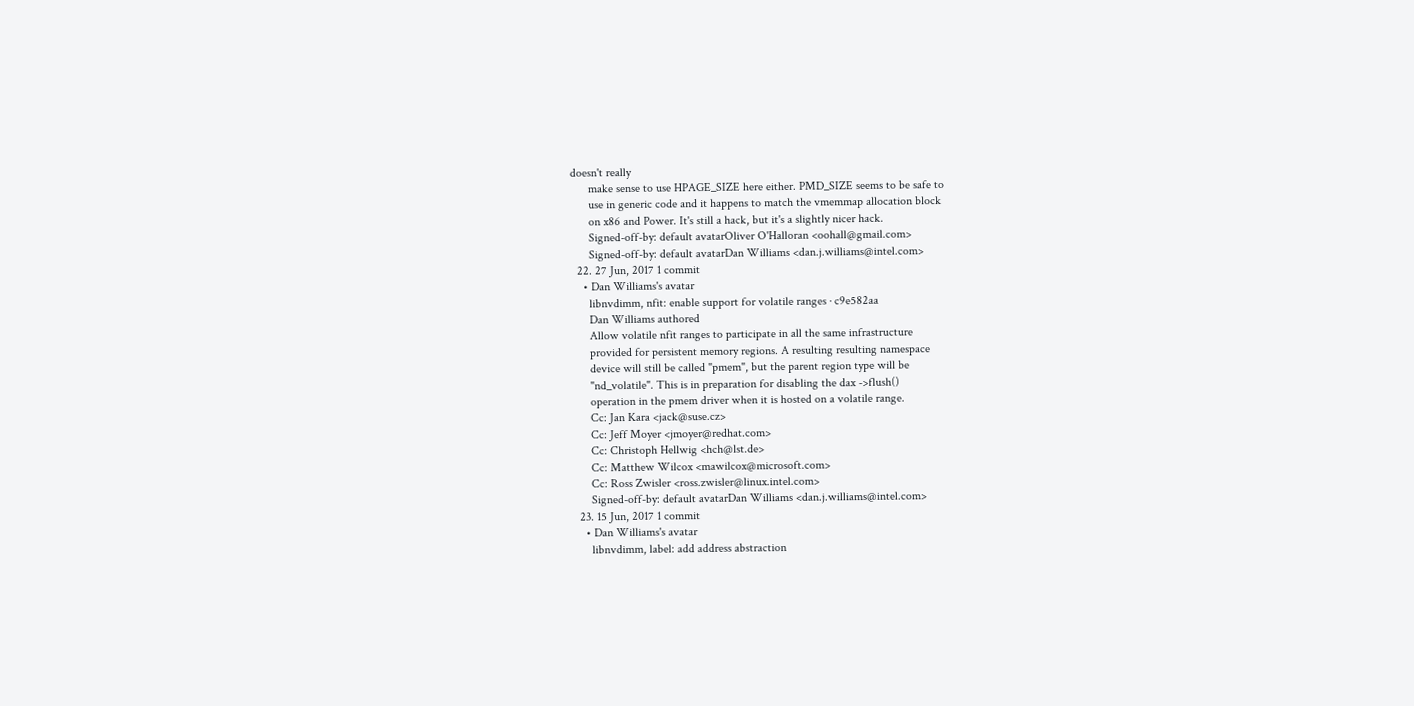doesn't really
      make sense to use HPAGE_SIZE here either. PMD_SIZE seems to be safe to
      use in generic code and it happens to match the vmemmap allocation block
      on x86 and Power. It's still a hack, but it's a slightly nicer hack.
      Signed-off-by: default avatarOliver O'Halloran <oohall@gmail.com>
      Signed-off-by: default avatarDan Williams <dan.j.williams@intel.com>
  22. 27 Jun, 2017 1 commit
    • Dan Williams's avatar
      libnvdimm, nfit: enable support for volatile ranges · c9e582aa
      Dan Williams authored
      Allow volatile nfit ranges to participate in all the same infrastructure
      provided for persistent memory regions. A resulting resulting namespace
      device will still be called "pmem", but the parent region type will be
      "nd_volatile". This is in preparation for disabling the dax ->flush()
      operation in the pmem driver when it is hosted on a volatile range.
      Cc: Jan Kara <jack@suse.cz>
      Cc: Jeff Moyer <jmoyer@redhat.com>
      Cc: Christoph Hellwig <hch@lst.de>
      Cc: Matthew Wilcox <mawilcox@microsoft.com>
      Cc: Ross Zwisler <ross.zwisler@linux.intel.com>
      Signed-off-by: default avatarDan Williams <dan.j.williams@intel.com>
  23. 15 Jun, 2017 1 commit
    • Dan Williams's avatar
      libnvdimm, label: add address abstraction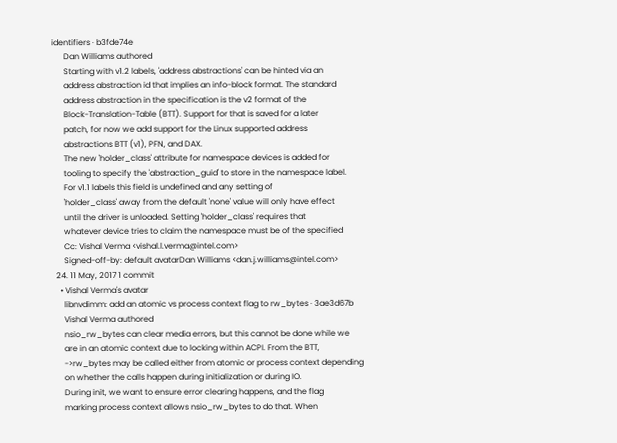identifiers · b3fde74e
      Dan Williams authored
      Starting with v1.2 labels, 'address abstractions' can be hinted via an
      address abstraction id that implies an info-block format. The standard
      address abstraction in the specification is the v2 format of the
      Block-Translation-Table (BTT). Support for that is saved for a later
      patch, for now we add support for the Linux supported address
      abstractions BTT (v1), PFN, and DAX.
      The new 'holder_class' attribute for namespace devices is added for
      tooling to specify the 'abstraction_guid' to store in the namespace label.
      For v1.1 labels this field is undefined and any setting of
      'holder_class' away from the default 'none' value will only have effect
      until the driver is unloaded. Setting 'holder_class' requires that
      whatever device tries to claim the namespace must be of the specified
      Cc: Vishal Verma <vishal.l.verma@intel.com>
      Signed-off-by: default avatarDan Williams <dan.j.williams@intel.com>
  24. 11 May, 2017 1 commit
    • Vishal Verma's avatar
      libnvdimm: add an atomic vs process context flag to rw_bytes · 3ae3d67b
      Vishal Verma authored
      nsio_rw_bytes can clear media errors, but this cannot be done while we
      are in an atomic context due to locking within ACPI. From the BTT,
      ->rw_bytes may be called either from atomic or process context depending
      on whether the calls happen during initialization or during IO.
      During init, we want to ensure error clearing happens, and the flag
      marking process context allows nsio_rw_bytes to do that. When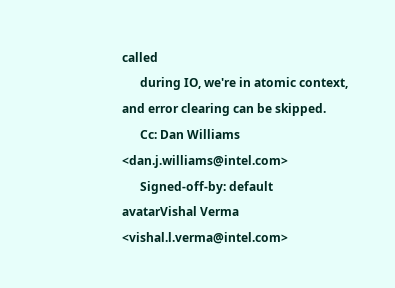called
      during IO, we're in atomic context, and error clearing can be skipped.
      Cc: Dan Williams <dan.j.williams@intel.com>
      Signed-off-by: default avatarVishal Verma <vishal.l.verma@intel.com>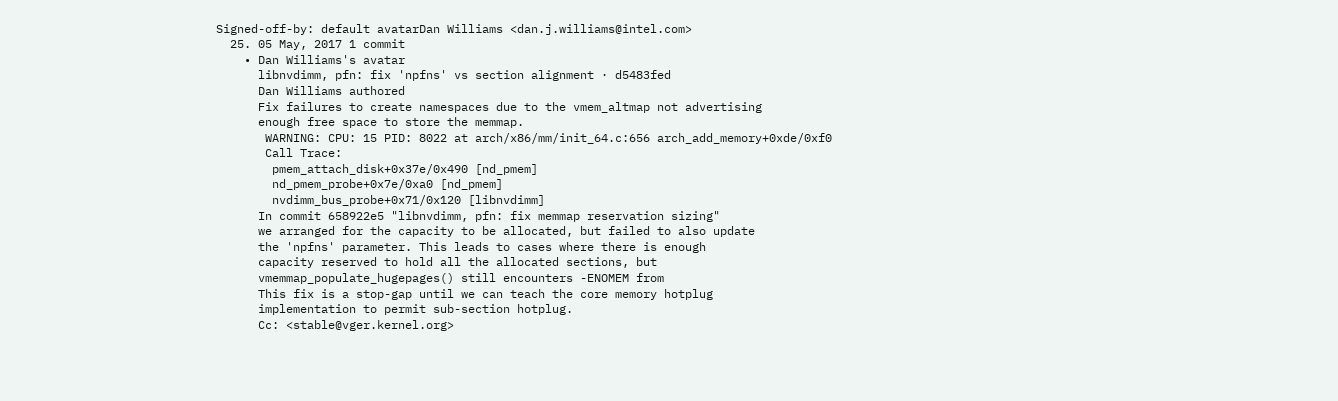Signed-off-by: default avatarDan Williams <dan.j.williams@intel.com>
  25. 05 May, 2017 1 commit
    • Dan Williams's avatar
      libnvdimm, pfn: fix 'npfns' vs section alignment · d5483fed
      Dan Williams authored
      Fix failures to create namespaces due to the vmem_altmap not advertising
      enough free space to store the memmap.
       WARNING: CPU: 15 PID: 8022 at arch/x86/mm/init_64.c:656 arch_add_memory+0xde/0xf0
       Call Trace:
        pmem_attach_disk+0x37e/0x490 [nd_pmem]
        nd_pmem_probe+0x7e/0xa0 [nd_pmem]
        nvdimm_bus_probe+0x71/0x120 [libnvdimm]
      In commit 658922e5 "libnvdimm, pfn: fix memmap reservation sizing"
      we arranged for the capacity to be allocated, but failed to also update
      the 'npfns' parameter. This leads to cases where there is enough
      capacity reserved to hold all the allocated sections, but
      vmemmap_populate_hugepages() still encounters -ENOMEM from
      This fix is a stop-gap until we can teach the core memory hotplug
      implementation to permit sub-section hotplug.
      Cc: <stable@vger.kernel.org>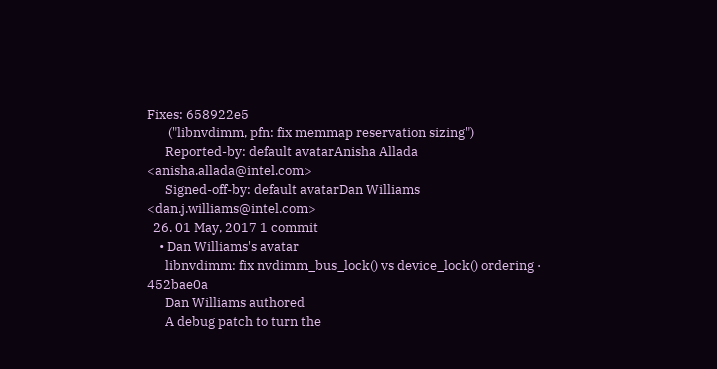Fixes: 658922e5
       ("libnvdimm, pfn: fix memmap reservation sizing")
      Reported-by: default avatarAnisha Allada <anisha.allada@intel.com>
      Signed-off-by: default avatarDan Williams <dan.j.williams@intel.com>
  26. 01 May, 2017 1 commit
    • Dan Williams's avatar
      libnvdimm: fix nvdimm_bus_lock() vs device_lock() ordering · 452bae0a
      Dan Williams authored
      A debug patch to turn the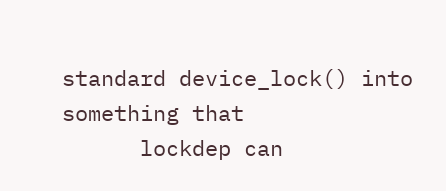standard device_lock() into something that
      lockdep can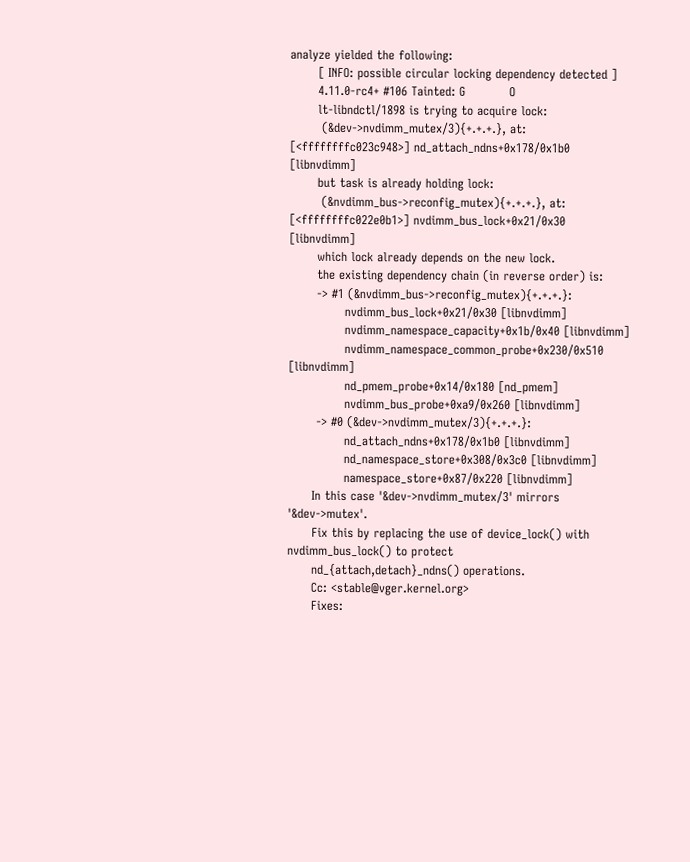analyze yielded the following:
       [ INFO: possible circular locking dependency detected ]
       4.11.0-rc4+ #106 Tainted: G           O
       lt-libndctl/1898 is trying to acquire lock:
        (&dev->nvdimm_mutex/3){+.+.+.}, at: [<ffffffffc023c948>] nd_attach_ndns+0x178/0x1b0 [libnvdimm]
       but task is already holding lock:
        (&nvdimm_bus->reconfig_mutex){+.+.+.}, at: [<ffffffffc022e0b1>] nvdimm_bus_lock+0x21/0x30 [libnvdimm]
       which lock already depends on the new lock.
       the existing dependency chain (in reverse order) is:
       -> #1 (&nvdimm_bus->reconfig_mutex){+.+.+.}:
              nvdimm_bus_lock+0x21/0x30 [libnvdimm]
              nvdimm_namespace_capacity+0x1b/0x40 [libnvdimm]
              nvdimm_namespace_common_probe+0x230/0x510 [libnvdimm]
              nd_pmem_probe+0x14/0x180 [nd_pmem]
              nvdimm_bus_probe+0xa9/0x260 [libnvdimm]
       -> #0 (&dev->nvdimm_mutex/3){+.+.+.}:
              nd_attach_ndns+0x178/0x1b0 [libnvdimm]
              nd_namespace_store+0x308/0x3c0 [libnvdimm]
              namespace_store+0x87/0x220 [libnvdimm]
      In this case '&dev->nvdimm_mutex/3' mirrors '&dev->mutex'.
      Fix this by replacing the use of device_lock() with nvdimm_bus_lock() to protect
      nd_{attach,detach}_ndns() operations.
      Cc: <stable@vger.kernel.org>
      Fixes: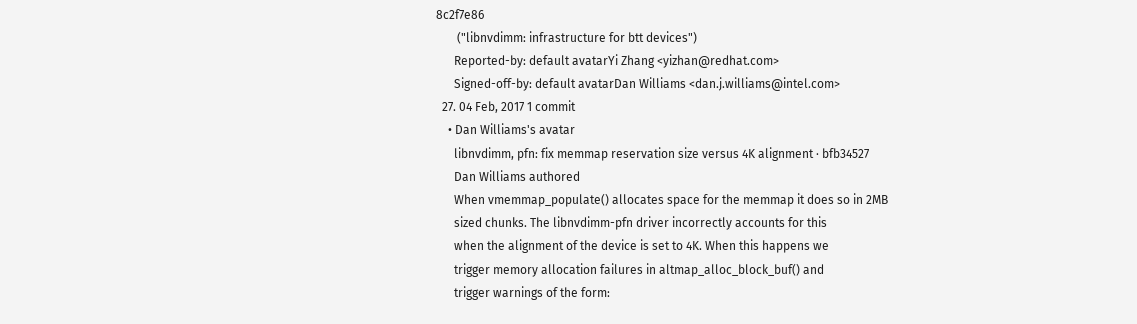8c2f7e86
       ("libnvdimm: infrastructure for btt devices")
      Reported-by: default avatarYi Zhang <yizhan@redhat.com>
      Signed-off-by: default avatarDan Williams <dan.j.williams@intel.com>
  27. 04 Feb, 2017 1 commit
    • Dan Williams's avatar
      libnvdimm, pfn: fix memmap reservation size versus 4K alignment · bfb34527
      Dan Williams authored
      When vmemmap_populate() allocates space for the memmap it does so in 2MB
      sized chunks. The libnvdimm-pfn driver incorrectly accounts for this
      when the alignment of the device is set to 4K. When this happens we
      trigger memory allocation failures in altmap_alloc_block_buf() and
      trigger warnings of the form: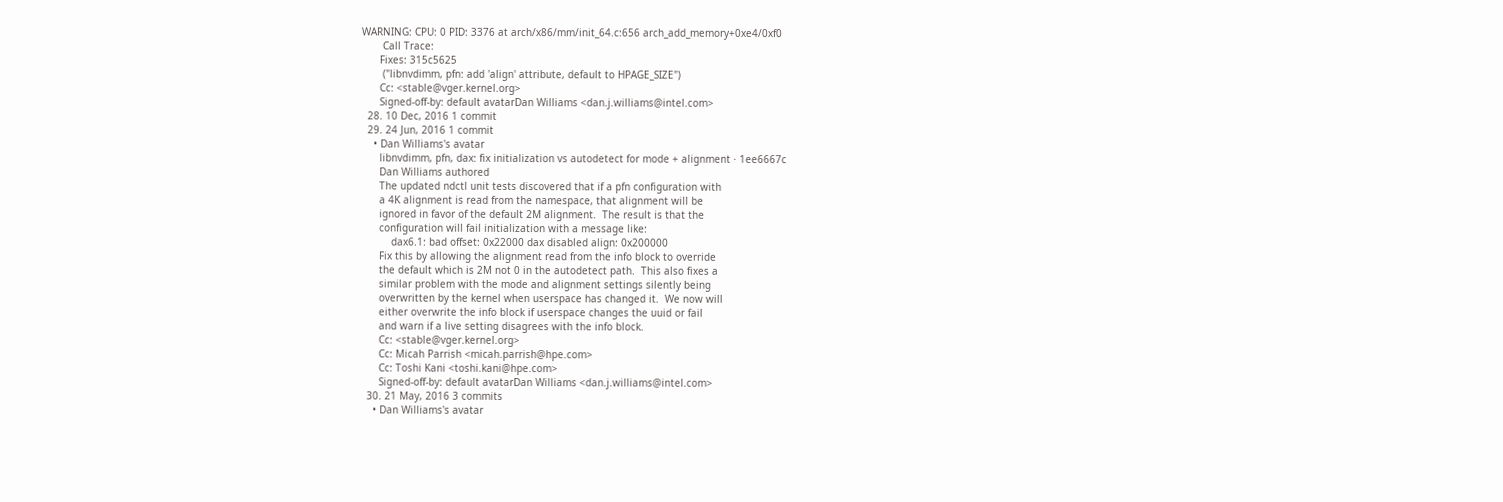WARNING: CPU: 0 PID: 3376 at arch/x86/mm/init_64.c:656 arch_add_memory+0xe4/0xf0
       Call Trace:
      Fixes: 315c5625
       ("libnvdimm, pfn: add 'align' attribute, default to HPAGE_SIZE")
      Cc: <stable@vger.kernel.org>
      Signed-off-by: default avatarDan Williams <dan.j.williams@intel.com>
  28. 10 Dec, 2016 1 commit
  29. 24 Jun, 2016 1 commit
    • Dan Williams's avatar
      libnvdimm, pfn, dax: fix initialization vs autodetect for mode + alignment · 1ee6667c
      Dan Williams authored
      The updated ndctl unit tests discovered that if a pfn configuration with
      a 4K alignment is read from the namespace, that alignment will be
      ignored in favor of the default 2M alignment.  The result is that the
      configuration will fail initialization with a message like:
          dax6.1: bad offset: 0x22000 dax disabled align: 0x200000
      Fix this by allowing the alignment read from the info block to override
      the default which is 2M not 0 in the autodetect path.  This also fixes a
      similar problem with the mode and alignment settings silently being
      overwritten by the kernel when userspace has changed it.  We now will
      either overwrite the info block if userspace changes the uuid or fail
      and warn if a live setting disagrees with the info block.
      Cc: <stable@vger.kernel.org>
      Cc: Micah Parrish <micah.parrish@hpe.com>
      Cc: Toshi Kani <toshi.kani@hpe.com>
      Signed-off-by: default avatarDan Williams <dan.j.williams@intel.com>
  30. 21 May, 2016 3 commits
    • Dan Williams's avatar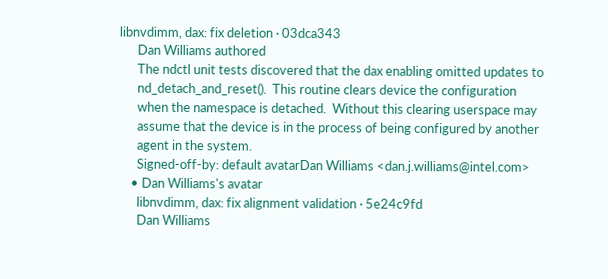libnvdimm, dax: fix deletion · 03dca343
      Dan Williams authored
      The ndctl unit tests discovered that the dax enabling omitted updates to
      nd_detach_and_reset().  This routine clears device the configuration
      when the namespace is detached.  Without this clearing userspace may
      assume that the device is in the process of being configured by another
      agent in the system.
      Signed-off-by: default avatarDan Williams <dan.j.williams@intel.com>
    • Dan Williams's avatar
      libnvdimm, dax: fix alignment validation · 5e24c9fd
      Dan Williams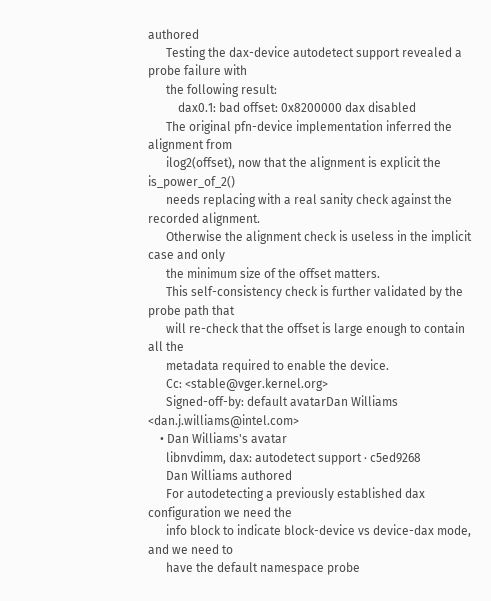authored
      Testing the dax-device autodetect support revealed a probe failure with
      the following result:
          dax0.1: bad offset: 0x8200000 dax disabled
      The original pfn-device implementation inferred the alignment from
      ilog2(offset), now that the alignment is explicit the is_power_of_2()
      needs replacing with a real sanity check against the recorded alignment.
      Otherwise the alignment check is useless in the implicit case and only
      the minimum size of the offset matters.
      This self-consistency check is further validated by the probe path that
      will re-check that the offset is large enough to contain all the
      metadata required to enable the device.
      Cc: <stable@vger.kernel.org>
      Signed-off-by: default avatarDan Williams <dan.j.williams@intel.com>
    • Dan Williams's avatar
      libnvdimm, dax: autodetect support · c5ed9268
      Dan Williams authored
      For autodetecting a previously established dax configuration we need the
      info block to indicate block-device vs device-dax mode, and we need to
      have the default namespace probe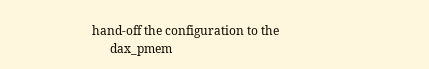hand-off the configuration to the
      dax_pmem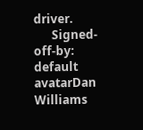driver.
      Signed-off-by: default avatarDan Williams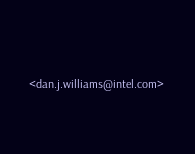<dan.j.williams@intel.com>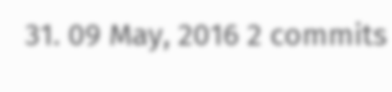31. 09 May, 2016 2 commits